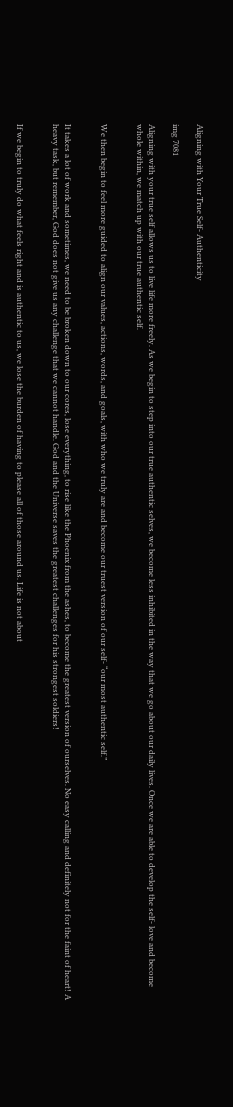Aligning with Your True Self- Authenticity

img 7081

Aligning with your true self allows us to live life more freely. As we begin to step into our true authentic selves, we become less inhibited in the way that we go about our daily lives. Once we are able to develop the self- love and become whole within, we match up with our true authentic self.


We then begin to feel more guided to align our values, actions, words, and goals, with who we truly are and become our truest version of our self- “our most authentic self.”


It takes a lot of work and sometimes, we need to be broken down to our cores, lose everything, to rise like the Phoenix from the ashes, to become the greatest version of ourselves. No easy calling and definitely not for the faint of heart! A heavy task, but remember, God does not give us any challenge that we cannot handle. God and the Universe saves the greatest challenges for his strongest soldiers!


If we begin to truly do what feels right and is authentic to us, we lose the burden of having to please all of those around us. Life is not about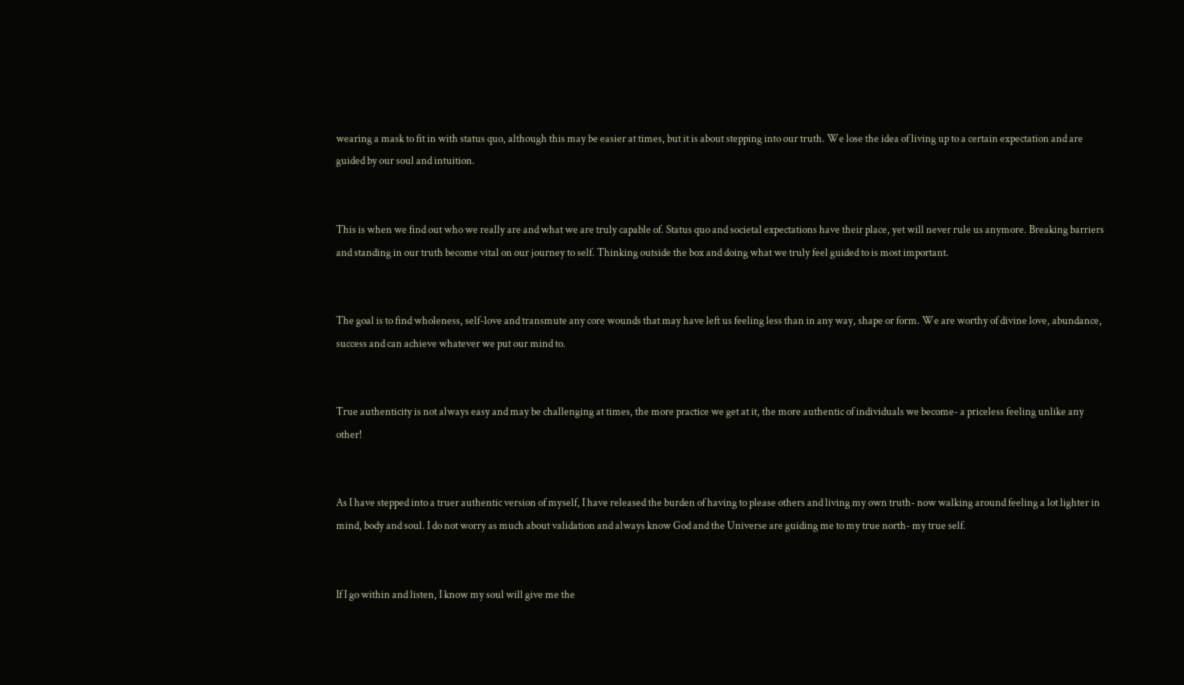wearing a mask to fit in with status quo, although this may be easier at times, but it is about stepping into our truth. We lose the idea of living up to a certain expectation and are guided by our soul and intuition.


This is when we find out who we really are and what we are truly capable of. Status quo and societal expectations have their place, yet will never rule us anymore. Breaking barriers and standing in our truth become vital on our journey to self. Thinking outside the box and doing what we truly feel guided to is most important.


The goal is to find wholeness, self-love and transmute any core wounds that may have left us feeling less than in any way, shape or form. We are worthy of divine love, abundance, success and can achieve whatever we put our mind to.


True authenticity is not always easy and may be challenging at times, the more practice we get at it, the more authentic of individuals we become- a priceless feeling unlike any other!


As I have stepped into a truer authentic version of myself, I have released the burden of having to please others and living my own truth- now walking around feeling a lot lighter in mind, body and soul. I do not worry as much about validation and always know God and the Universe are guiding me to my true north- my true self.


If I go within and listen, I know my soul will give me the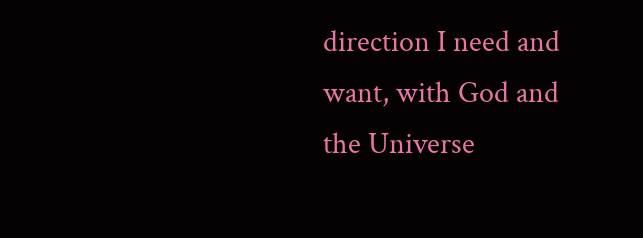direction I need and want, with God and the Universe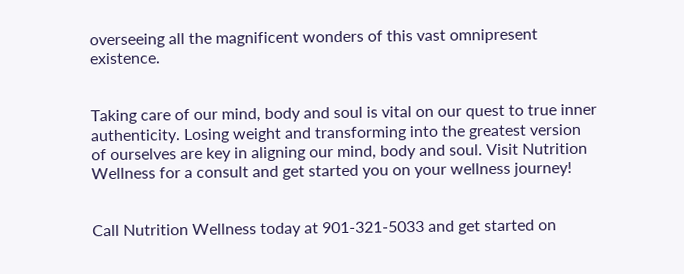overseeing all the magnificent wonders of this vast omnipresent existence.


Taking care of our mind, body and soul is vital on our quest to true inner authenticity. Losing weight and transforming into the greatest version of ourselves are key in aligning our mind, body and soul. Visit Nutrition Wellness for a consult and get started you on your wellness journey!


Call Nutrition Wellness today at 901-321-5033 and get started on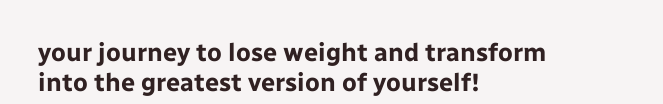your journey to lose weight and transform into the greatest version of yourself!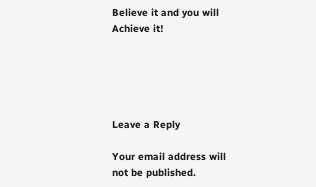Believe it and you will Achieve it!





Leave a Reply

Your email address will not be published.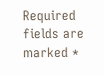Required fields are marked *